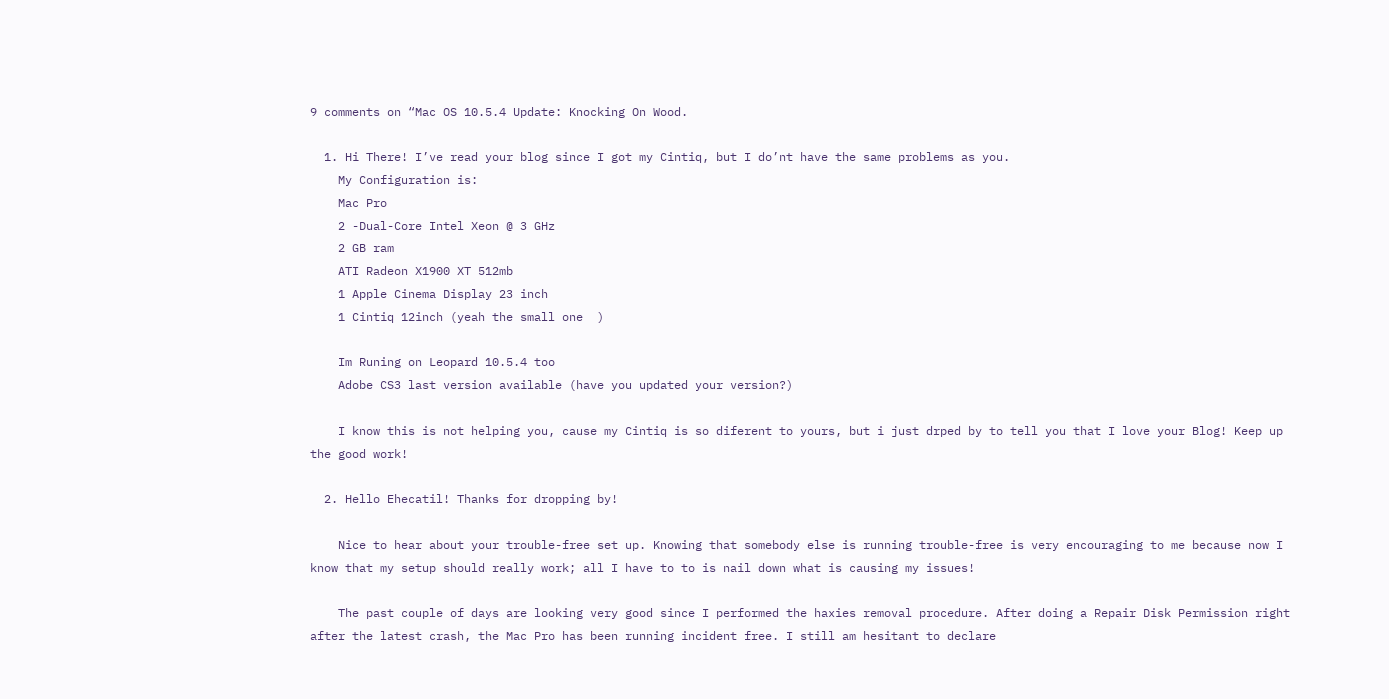9 comments on “Mac OS 10.5.4 Update: Knocking On Wood.

  1. Hi There! I’ve read your blog since I got my Cintiq, but I do’nt have the same problems as you.
    My Configuration is:
    Mac Pro
    2 -Dual-Core Intel Xeon @ 3 GHz
    2 GB ram
    ATI Radeon X1900 XT 512mb
    1 Apple Cinema Display 23 inch
    1 Cintiq 12inch (yeah the small one  )

    Im Runing on Leopard 10.5.4 too
    Adobe CS3 last version available (have you updated your version?)

    I know this is not helping you, cause my Cintiq is so diferent to yours, but i just drped by to tell you that I love your Blog! Keep up the good work!

  2. Hello Ehecatil! Thanks for dropping by!

    Nice to hear about your trouble-free set up. Knowing that somebody else is running trouble-free is very encouraging to me because now I know that my setup should really work; all I have to to is nail down what is causing my issues!

    The past couple of days are looking very good since I performed the haxies removal procedure. After doing a Repair Disk Permission right after the latest crash, the Mac Pro has been running incident free. I still am hesitant to declare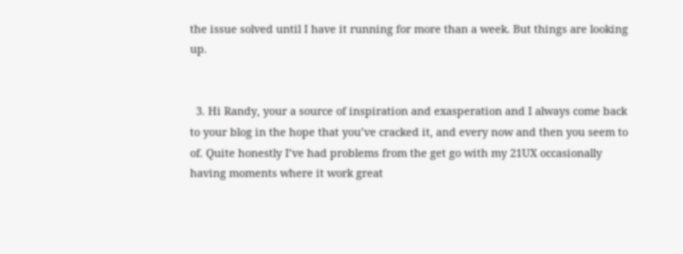the issue solved until I have it running for more than a week. But things are looking up.


  3. Hi Randy, your a source of inspiration and exasperation and I always come back to your blog in the hope that you’ve cracked it, and every now and then you seem to of. Quite honestly I’ve had problems from the get go with my 21UX occasionally having moments where it work great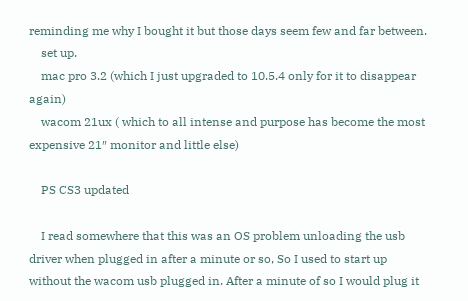reminding me why I bought it but those days seem few and far between.
    set up.
    mac pro 3.2 (which I just upgraded to 10.5.4 only for it to disappear again)
    wacom 21ux ( which to all intense and purpose has become the most expensive 21″ monitor and little else)

    PS CS3 updated

    I read somewhere that this was an OS problem unloading the usb driver when plugged in after a minute or so, So I used to start up without the wacom usb plugged in. After a minute of so I would plug it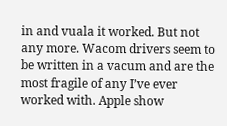in and vuala it worked. But not any more. Wacom drivers seem to be written in a vacum and are the most fragile of any I’ve ever worked with. Apple show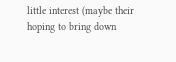little interest (maybe their hoping to bring down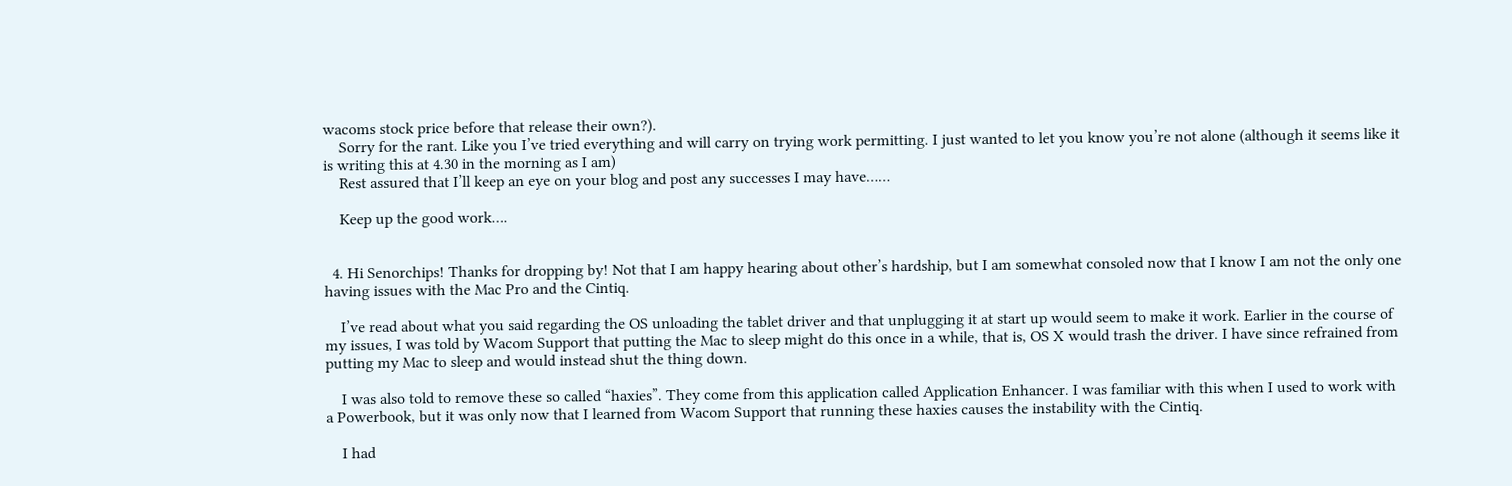wacoms stock price before that release their own?).
    Sorry for the rant. Like you I’ve tried everything and will carry on trying work permitting. I just wanted to let you know you’re not alone (although it seems like it is writing this at 4.30 in the morning as I am)
    Rest assured that I’ll keep an eye on your blog and post any successes I may have……

    Keep up the good work….


  4. Hi Senorchips! Thanks for dropping by! Not that I am happy hearing about other’s hardship, but I am somewhat consoled now that I know I am not the only one having issues with the Mac Pro and the Cintiq.

    I’ve read about what you said regarding the OS unloading the tablet driver and that unplugging it at start up would seem to make it work. Earlier in the course of my issues, I was told by Wacom Support that putting the Mac to sleep might do this once in a while, that is, OS X would trash the driver. I have since refrained from putting my Mac to sleep and would instead shut the thing down.

    I was also told to remove these so called “haxies”. They come from this application called Application Enhancer. I was familiar with this when I used to work with a Powerbook, but it was only now that I learned from Wacom Support that running these haxies causes the instability with the Cintiq.

    I had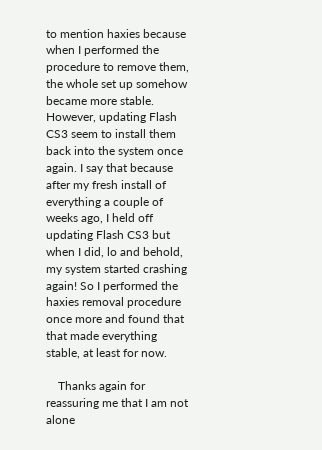to mention haxies because when I performed the procedure to remove them, the whole set up somehow became more stable. However, updating Flash CS3 seem to install them back into the system once again. I say that because after my fresh install of everything a couple of weeks ago, I held off updating Flash CS3 but when I did, lo and behold, my system started crashing again! So I performed the haxies removal procedure once more and found that that made everything stable, at least for now.

    Thanks again for reassuring me that I am not alone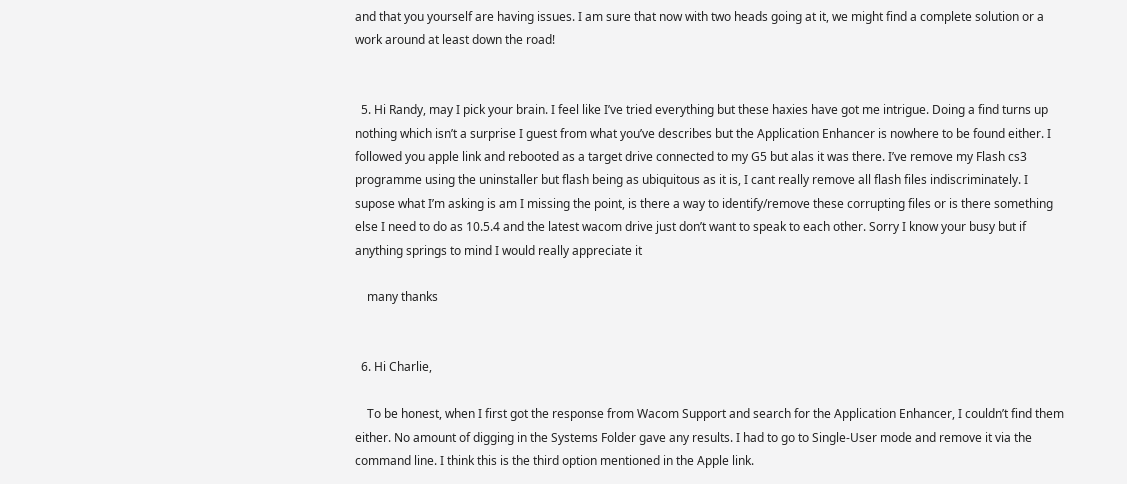and that you yourself are having issues. I am sure that now with two heads going at it, we might find a complete solution or a work around at least down the road!


  5. Hi Randy, may I pick your brain. I feel like I’ve tried everything but these haxies have got me intrigue. Doing a find turns up nothing which isn’t a surprise I guest from what you’ve describes but the Application Enhancer is nowhere to be found either. I followed you apple link and rebooted as a target drive connected to my G5 but alas it was there. I’ve remove my Flash cs3 programme using the uninstaller but flash being as ubiquitous as it is, I cant really remove all flash files indiscriminately. I supose what I’m asking is am I missing the point, is there a way to identify/remove these corrupting files or is there something else I need to do as 10.5.4 and the latest wacom drive just don’t want to speak to each other. Sorry I know your busy but if anything springs to mind I would really appreciate it

    many thanks


  6. Hi Charlie,

    To be honest, when I first got the response from Wacom Support and search for the Application Enhancer, I couldn’t find them either. No amount of digging in the Systems Folder gave any results. I had to go to Single-User mode and remove it via the command line. I think this is the third option mentioned in the Apple link.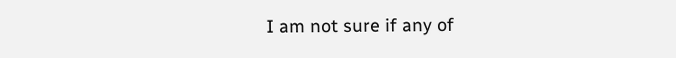I am not sure if any of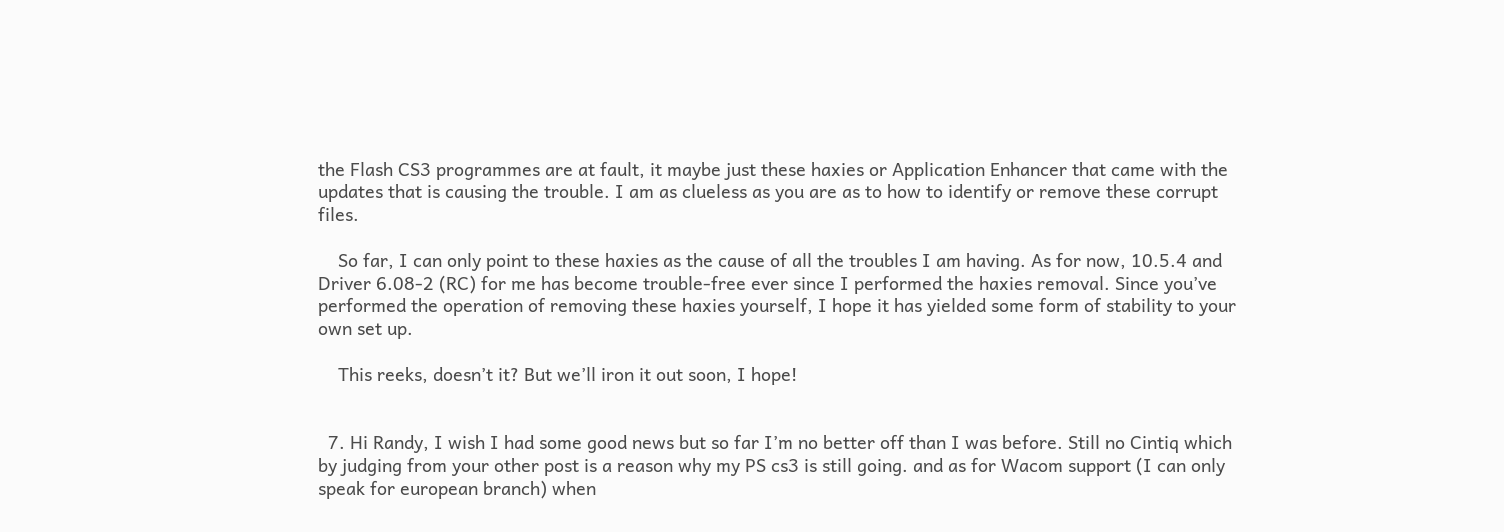the Flash CS3 programmes are at fault, it maybe just these haxies or Application Enhancer that came with the updates that is causing the trouble. I am as clueless as you are as to how to identify or remove these corrupt files.

    So far, I can only point to these haxies as the cause of all the troubles I am having. As for now, 10.5.4 and Driver 6.08-2 (RC) for me has become trouble-free ever since I performed the haxies removal. Since you’ve performed the operation of removing these haxies yourself, I hope it has yielded some form of stability to your own set up.

    This reeks, doesn’t it? But we’ll iron it out soon, I hope!


  7. Hi Randy, I wish I had some good news but so far I’m no better off than I was before. Still no Cintiq which by judging from your other post is a reason why my PS cs3 is still going. and as for Wacom support (I can only speak for european branch) when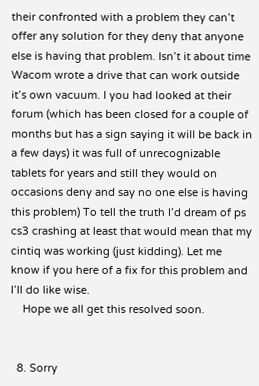their confronted with a problem they can’t offer any solution for they deny that anyone else is having that problem. Isn’t it about time Wacom wrote a drive that can work outside it’s own vacuum. I you had looked at their forum (which has been closed for a couple of months but has a sign saying it will be back in a few days) it was full of unrecognizable tablets for years and still they would on occasions deny and say no one else is having this problem) To tell the truth I’d dream of ps cs3 crashing at least that would mean that my cintiq was working (just kidding). Let me know if you here of a fix for this problem and I’ll do like wise.
    Hope we all get this resolved soon.


  8. Sorry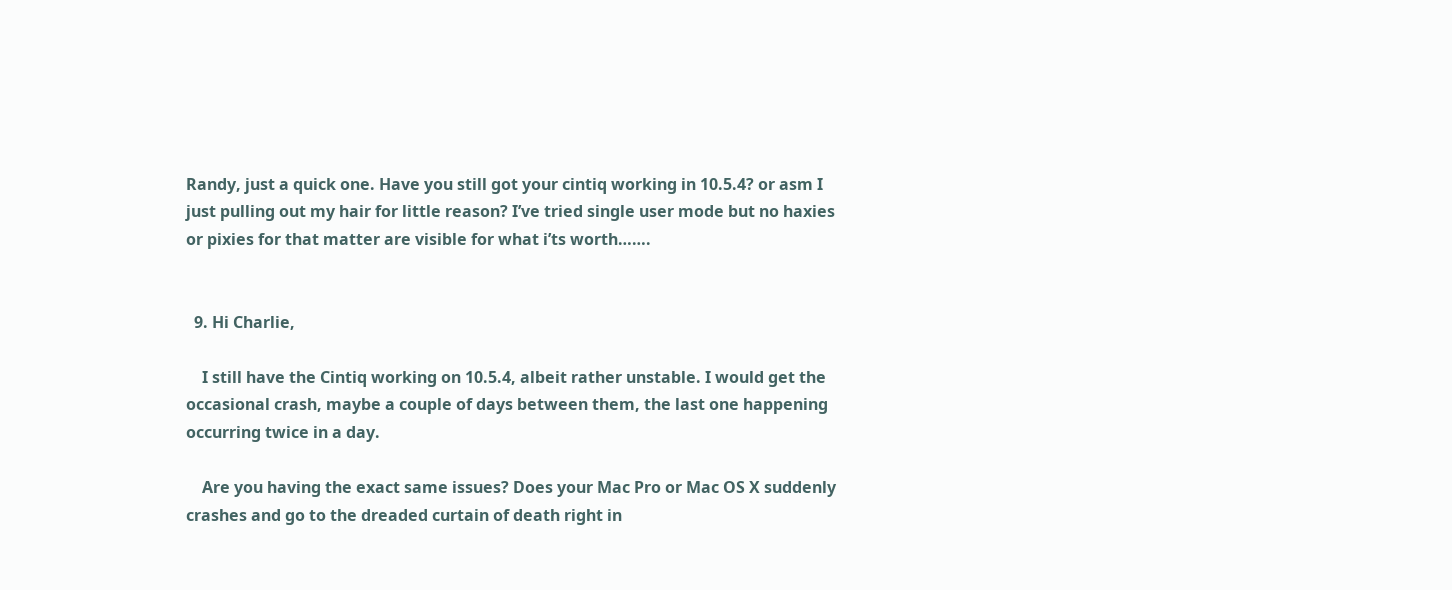Randy, just a quick one. Have you still got your cintiq working in 10.5.4? or asm I just pulling out my hair for little reason? I’ve tried single user mode but no haxies or pixies for that matter are visible for what i’ts worth…….


  9. Hi Charlie,

    I still have the Cintiq working on 10.5.4, albeit rather unstable. I would get the occasional crash, maybe a couple of days between them, the last one happening occurring twice in a day.

    Are you having the exact same issues? Does your Mac Pro or Mac OS X suddenly crashes and go to the dreaded curtain of death right in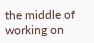the middle of working on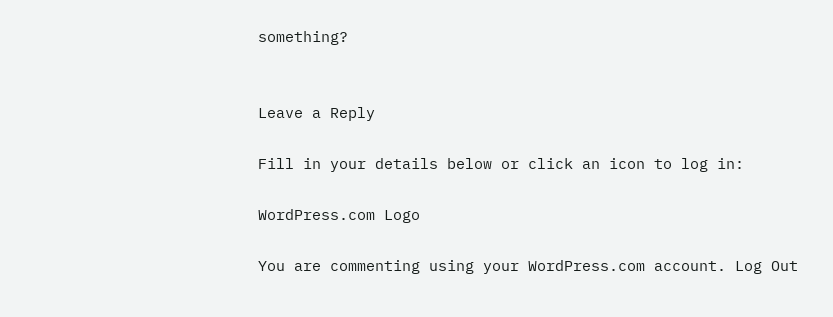something?


Leave a Reply

Fill in your details below or click an icon to log in:

WordPress.com Logo

You are commenting using your WordPress.com account. Log Out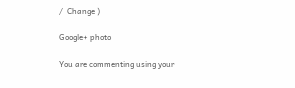/  Change )

Google+ photo

You are commenting using your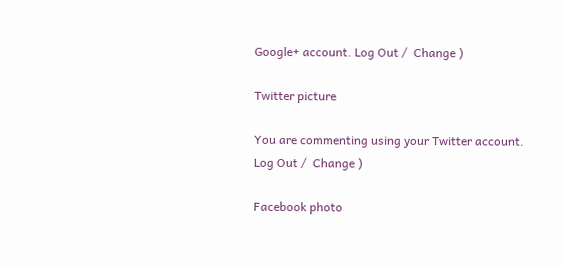Google+ account. Log Out /  Change )

Twitter picture

You are commenting using your Twitter account. Log Out /  Change )

Facebook photo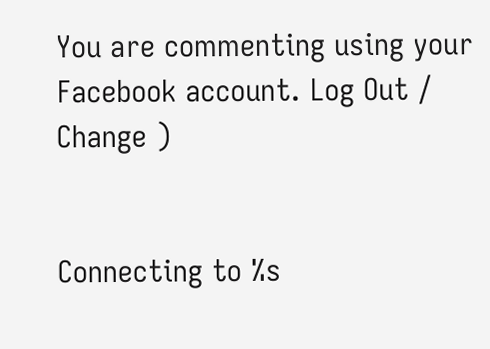You are commenting using your Facebook account. Log Out /  Change )


Connecting to %s